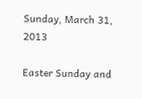Sunday, March 31, 2013

Easter Sunday and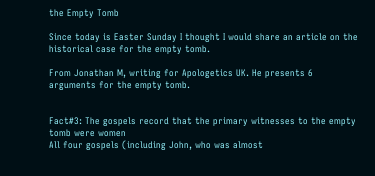the Empty Tomb

Since today is Easter Sunday I thought I would share an article on the historical case for the empty tomb.

From Jonathan M, writing for Apologetics UK. He presents 6 arguments for the empty tomb.


Fact#3: The gospels record that the primary witnesses to the empty tomb were women
All four gospels (including John, who was almost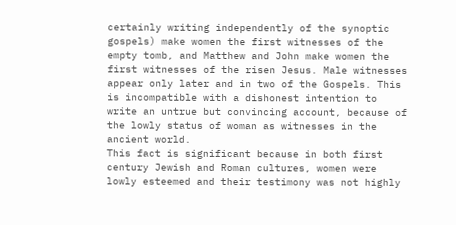certainly writing independently of the synoptic gospels) make women the first witnesses of the empty tomb, and Matthew and John make women the first witnesses of the risen Jesus. Male witnesses appear only later and in two of the Gospels. This is incompatible with a dishonest intention to write an untrue but convincing account, because of the lowly status of woman as witnesses in the ancient world.
This fact is significant because in both first century Jewish and Roman cultures, women were lowly esteemed and their testimony was not highly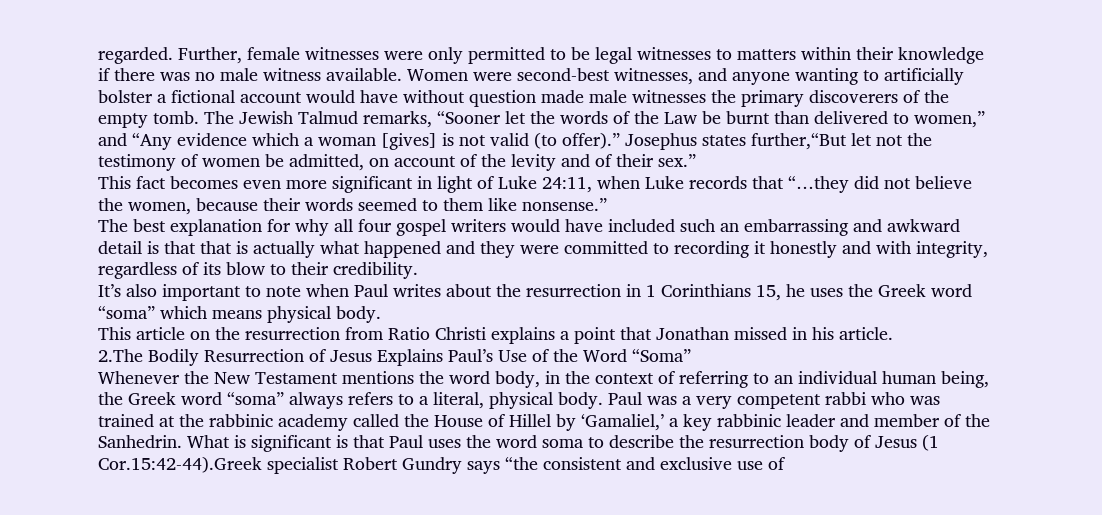regarded. Further, female witnesses were only permitted to be legal witnesses to matters within their knowledge if there was no male witness available. Women were second-best witnesses, and anyone wanting to artificially bolster a fictional account would have without question made male witnesses the primary discoverers of the empty tomb. The Jewish Talmud remarks, “Sooner let the words of the Law be burnt than delivered to women,” and “Any evidence which a woman [gives] is not valid (to offer).” Josephus states further,“But let not the testimony of women be admitted, on account of the levity and of their sex.”
This fact becomes even more significant in light of Luke 24:11, when Luke records that “…they did not believe the women, because their words seemed to them like nonsense.”
The best explanation for why all four gospel writers would have included such an embarrassing and awkward detail is that that is actually what happened and they were committed to recording it honestly and with integrity, regardless of its blow to their credibility.
It’s also important to note when Paul writes about the resurrection in 1 Corinthians 15, he uses the Greek word “soma” which means physical body.
This article on the resurrection from Ratio Christi explains a point that Jonathan missed in his article.
2.The Bodily Resurrection of Jesus Explains Paul’s Use of the Word “Soma”
Whenever the New Testament mentions the word body, in the context of referring to an individual human being, the Greek word “soma” always refers to a literal, physical body. Paul was a very competent rabbi who was trained at the rabbinic academy called the House of Hillel by ‘Gamaliel,’ a key rabbinic leader and member of the Sanhedrin. What is significant is that Paul uses the word soma to describe the resurrection body of Jesus (1 Cor.15:42-44).Greek specialist Robert Gundry says “the consistent and exclusive use of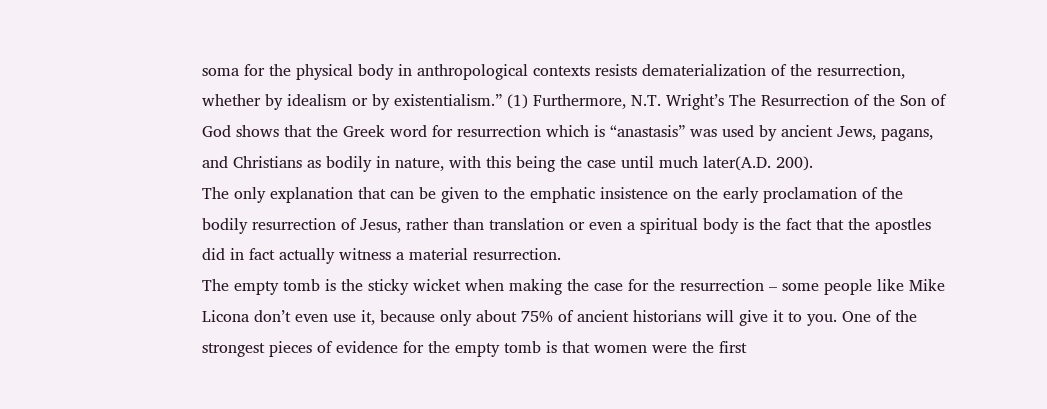soma for the physical body in anthropological contexts resists dematerialization of the resurrection, whether by idealism or by existentialism.” (1) Furthermore, N.T. Wright’s The Resurrection of the Son of God shows that the Greek word for resurrection which is “anastasis” was used by ancient Jews, pagans, and Christians as bodily in nature, with this being the case until much later(A.D. 200).
The only explanation that can be given to the emphatic insistence on the early proclamation of the bodily resurrection of Jesus, rather than translation or even a spiritual body is the fact that the apostles did in fact actually witness a material resurrection.
The empty tomb is the sticky wicket when making the case for the resurrection – some people like Mike Licona don’t even use it, because only about 75% of ancient historians will give it to you. One of the strongest pieces of evidence for the empty tomb is that women were the first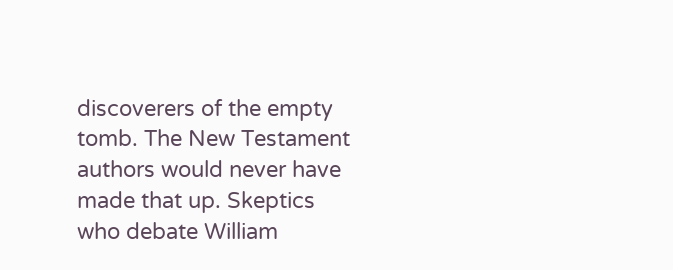discoverers of the empty tomb. The New Testament authors would never have made that up. Skeptics who debate William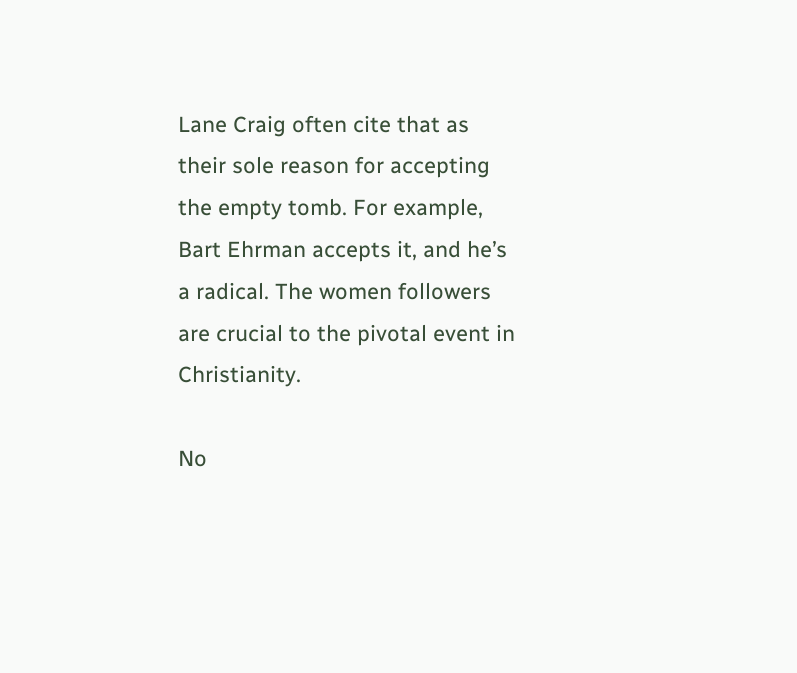Lane Craig often cite that as their sole reason for accepting the empty tomb. For example, Bart Ehrman accepts it, and he’s a radical. The women followers are crucial to the pivotal event in Christianity.

No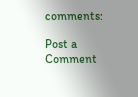comments:

Post a Comment